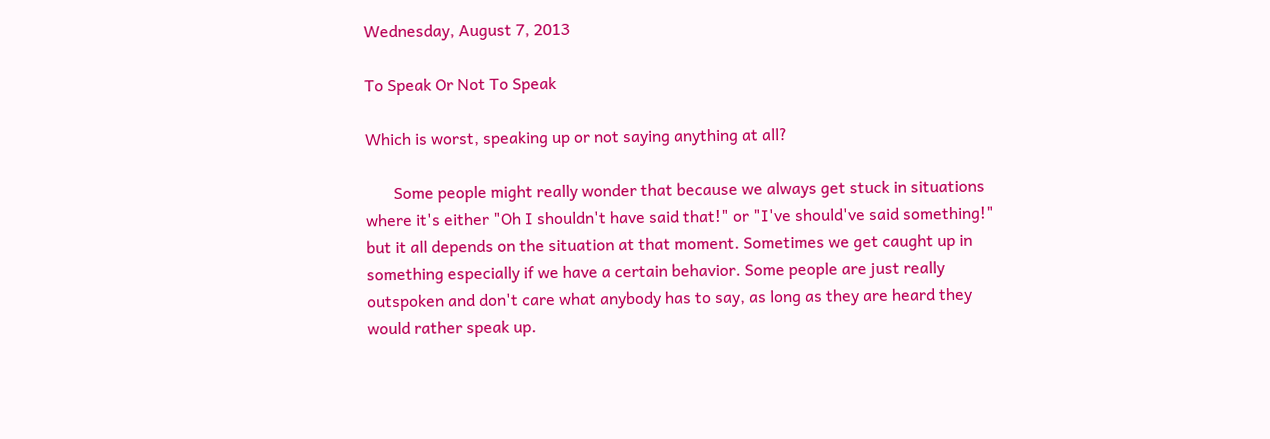Wednesday, August 7, 2013

To Speak Or Not To Speak

Which is worst, speaking up or not saying anything at all?

       Some people might really wonder that because we always get stuck in situations where it's either "Oh I shouldn't have said that!" or "I've should've said something!" but it all depends on the situation at that moment. Sometimes we get caught up in something especially if we have a certain behavior. Some people are just really outspoken and don't care what anybody has to say, as long as they are heard they would rather speak up.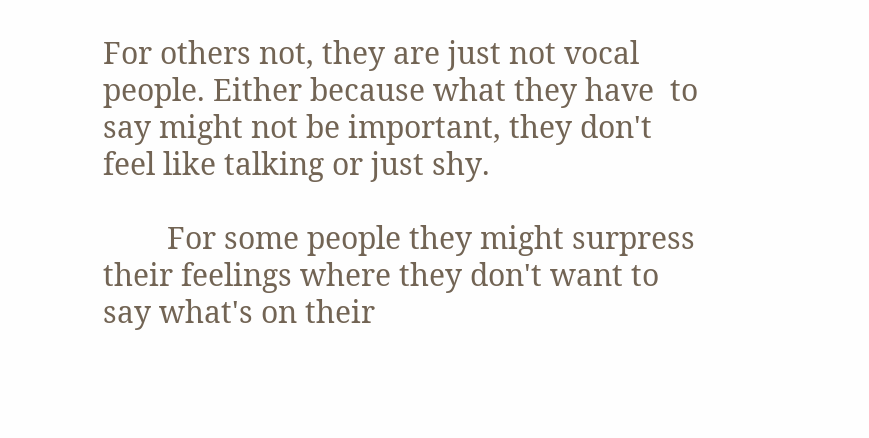For others not, they are just not vocal people. Either because what they have  to say might not be important, they don't feel like talking or just shy.

        For some people they might surpress their feelings where they don't want to say what's on their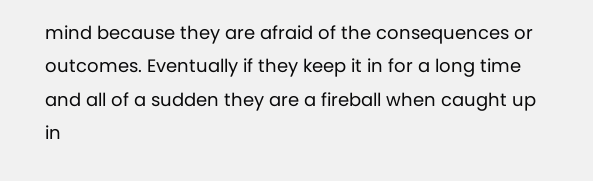mind because they are afraid of the consequences or outcomes. Eventually if they keep it in for a long time and all of a sudden they are a fireball when caught up in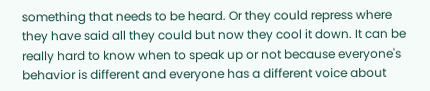something that needs to be heard. Or they could repress where they have said all they could but now they cool it down. It can be really hard to know when to speak up or not because everyone's behavior is different and everyone has a different voice about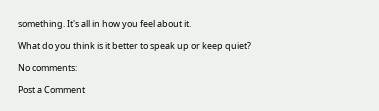something. It's all in how you feel about it.

What do you think is it better to speak up or keep quiet?

No comments:

Post a Comment